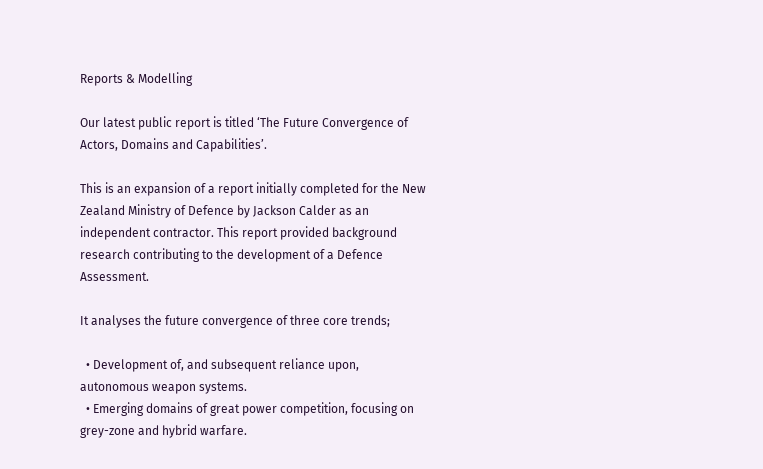Reports & Modelling

Our latest public report is titled ‘The Future Convergence of Actors, Domains and Capabilities’.

This is an expansion of a report initially completed for the New Zealand Ministry of Defence by Jackson Calder as an independent contractor. This report provided background research contributing to the development of a Defence Assessment.

It analyses the future convergence of three core trends;

  • Development of, and subsequent reliance upon, autonomous weapon systems.
  • Emerging domains of great power competition, focusing on grey-zone and hybrid warfare.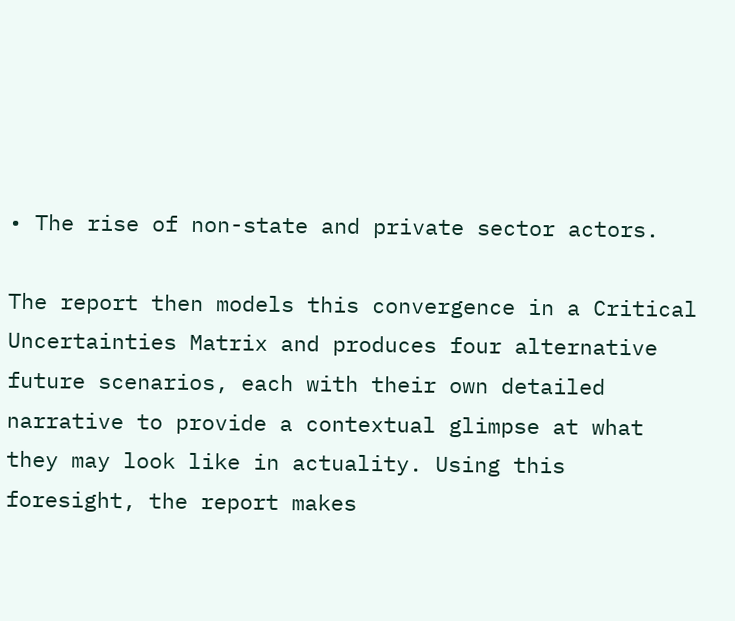• The rise of non-state and private sector actors.

The report then models this convergence in a Critical Uncertainties Matrix and produces four alternative future scenarios, each with their own detailed narrative to provide a contextual glimpse at what they may look like in actuality. Using this foresight, the report makes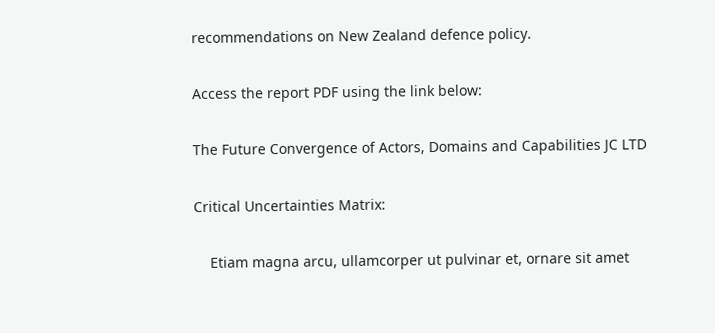recommendations on New Zealand defence policy.

Access the report PDF using the link below:

The Future Convergence of Actors, Domains and Capabilities JC LTD

Critical Uncertainties Matrix:

    Etiam magna arcu, ullamcorper ut pulvinar et, ornare sit amet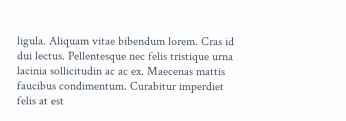ligula. Aliquam vitae bibendum lorem. Cras id dui lectus. Pellentesque nec felis tristique urna lacinia sollicitudin ac ac ex. Maecenas mattis faucibus condimentum. Curabitur imperdiet felis at est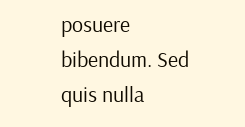posuere bibendum. Sed quis nulla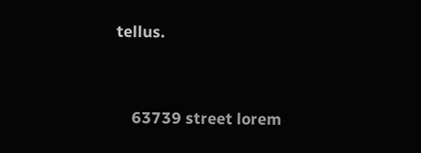tellus.


    63739 street lorem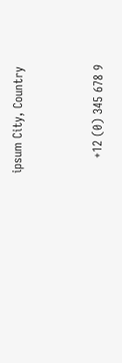ipsum City, Country


    +12 (0) 345 678 9